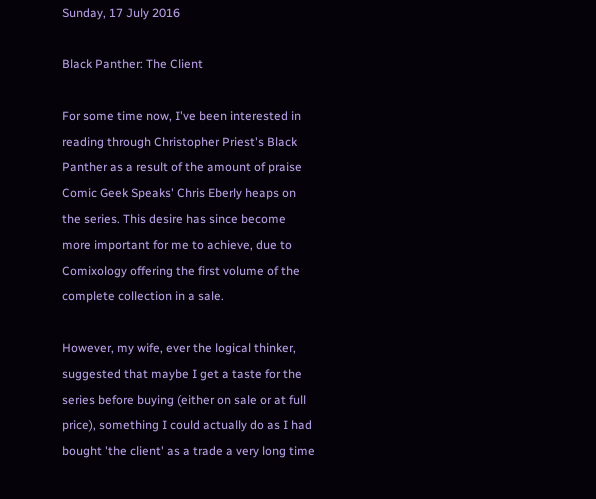Sunday, 17 July 2016

Black Panther: The Client

For some time now, I've been interested in reading through Christopher Priest's Black Panther as a result of the amount of praise Comic Geek Speaks' Chris Eberly heaps on the series. This desire has since become more important for me to achieve, due to Comixology offering the first volume of the complete collection in a sale.

However, my wife, ever the logical thinker, suggested that maybe I get a taste for the series before buying (either on sale or at full price), something I could actually do as I had bought 'the client' as a trade a very long time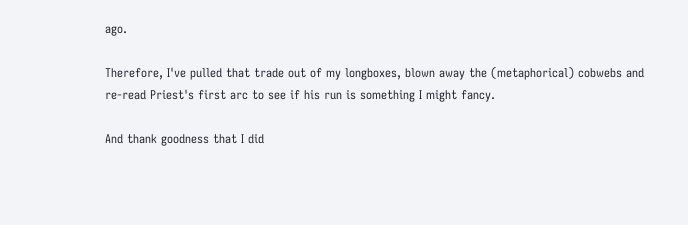ago.

Therefore, I've pulled that trade out of my longboxes, blown away the (metaphorical) cobwebs and re-read Priest's first arc to see if his run is something I might fancy.

And thank goodness that I did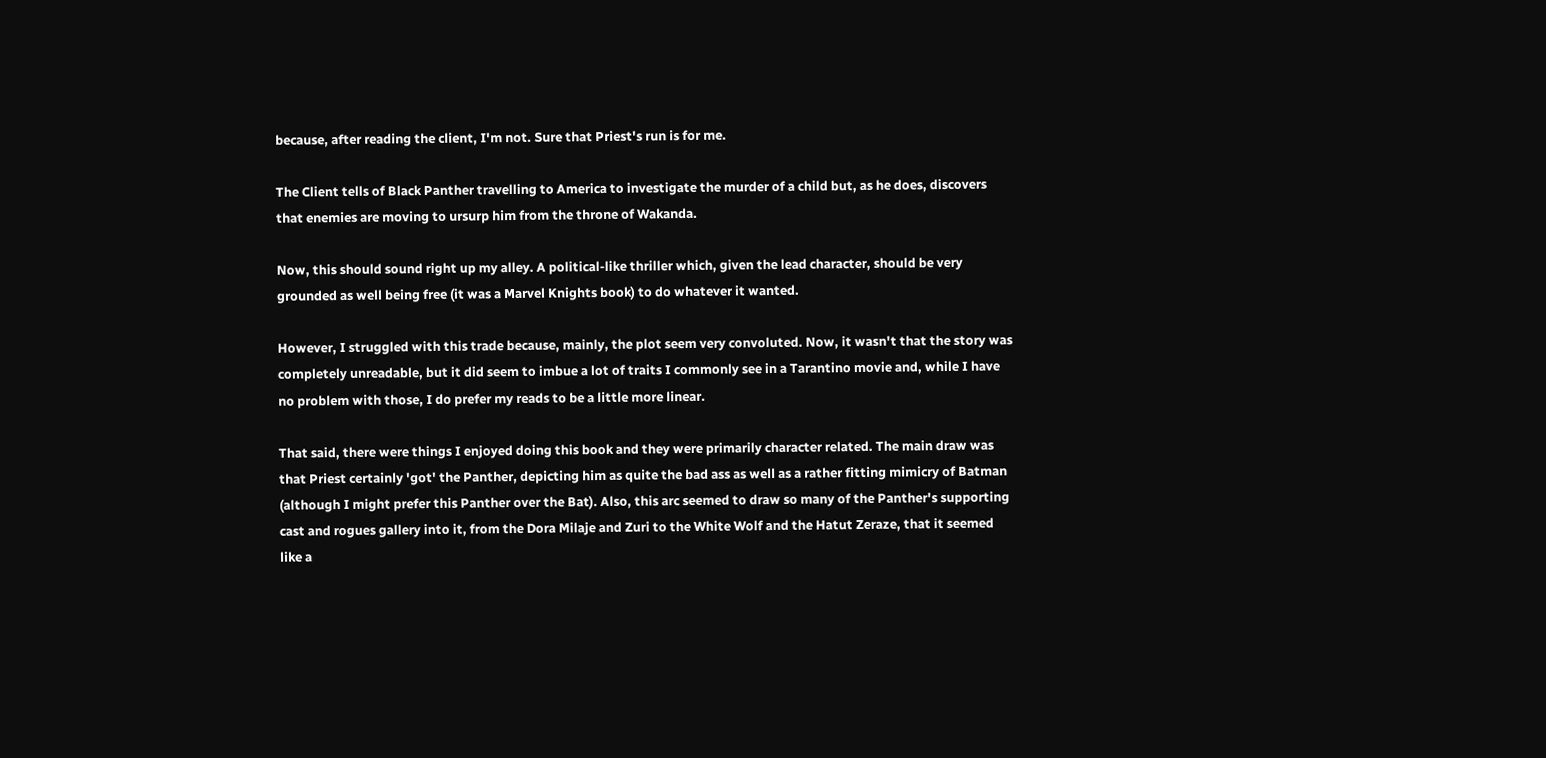because, after reading the client, I'm not. Sure that Priest's run is for me.

The Client tells of Black Panther travelling to America to investigate the murder of a child but, as he does, discovers that enemies are moving to ursurp him from the throne of Wakanda.

Now, this should sound right up my alley. A political-like thriller which, given the lead character, should be very grounded as well being free (it was a Marvel Knights book) to do whatever it wanted.

However, I struggled with this trade because, mainly, the plot seem very convoluted. Now, it wasn't that the story was completely unreadable, but it did seem to imbue a lot of traits I commonly see in a Tarantino movie and, while I have no problem with those, I do prefer my reads to be a little more linear.

That said, there were things I enjoyed doing this book and they were primarily character related. The main draw was that Priest certainly 'got' the Panther, depicting him as quite the bad ass as well as a rather fitting mimicry of Batman (although I might prefer this Panther over the Bat). Also, this arc seemed to draw so many of the Panther's supporting cast and rogues gallery into it, from the Dora Milaje and Zuri to the White Wolf and the Hatut Zeraze, that it seemed like a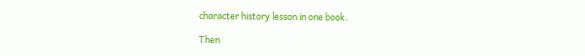character history lesson in one book.

Then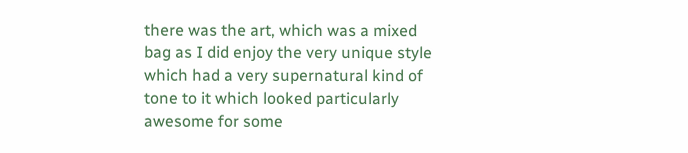there was the art, which was a mixed bag as I did enjoy the very unique style which had a very supernatural kind of tone to it which looked particularly awesome for some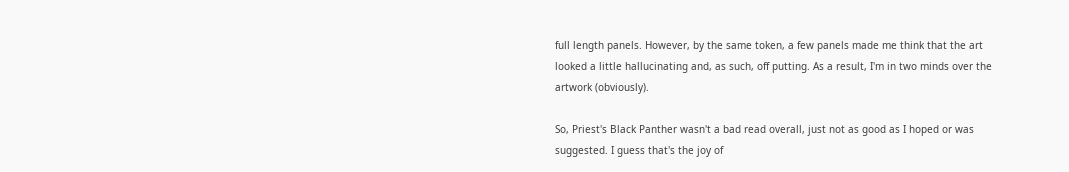full length panels. However, by the same token, a few panels made me think that the art looked a little hallucinating and, as such, off putting. As a result, I'm in two minds over the artwork (obviously).

So, Priest's Black Panther wasn't a bad read overall, just not as good as I hoped or was suggested. I guess that's the joy of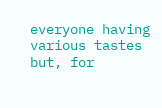everyone having various tastes but, for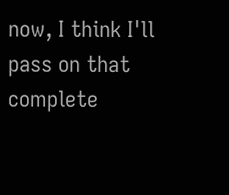now, I think I'll pass on that complete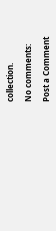collection.

No comments:

Post a Comment